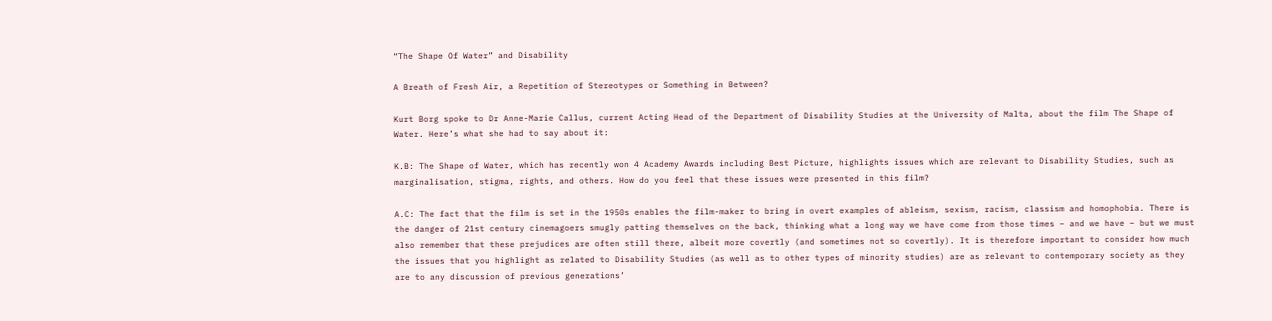“The Shape Of Water” and Disability

A Breath of Fresh Air, a Repetition of Stereotypes or Something in Between?

Kurt Borg spoke to Dr Anne-Marie Callus, current Acting Head of the Department of Disability Studies at the University of Malta, about the film The Shape of Water. Here’s what she had to say about it:

K.B: The Shape of Water, which has recently won 4 Academy Awards including Best Picture, highlights issues which are relevant to Disability Studies, such as marginalisation, stigma, rights, and others. How do you feel that these issues were presented in this film?

A.C: The fact that the film is set in the 1950s enables the film-maker to bring in overt examples of ableism, sexism, racism, classism and homophobia. There is the danger of 21st century cinemagoers smugly patting themselves on the back, thinking what a long way we have come from those times – and we have – but we must also remember that these prejudices are often still there, albeit more covertly (and sometimes not so covertly). It is therefore important to consider how much the issues that you highlight as related to Disability Studies (as well as to other types of minority studies) are as relevant to contemporary society as they are to any discussion of previous generations’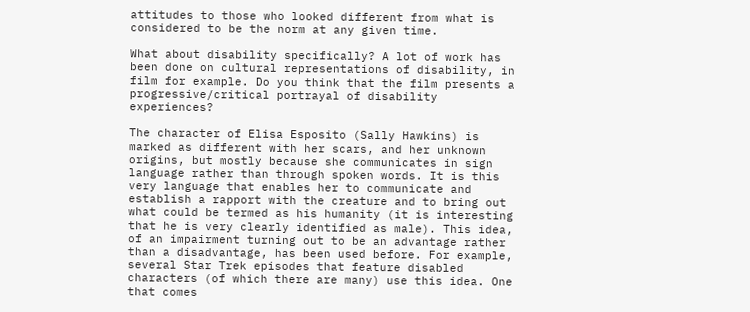attitudes to those who looked different from what is considered to be the norm at any given time.

What about disability specifically? A lot of work has been done on cultural representations of disability, in film for example. Do you think that the film presents a progressive/critical portrayal of disability experiences?

The character of Elisa Esposito (Sally Hawkins) is marked as different with her scars, and her unknown origins, but mostly because she communicates in sign language rather than through spoken words. It is this very language that enables her to communicate and establish a rapport with the creature and to bring out what could be termed as his humanity (it is interesting that he is very clearly identified as male). This idea, of an impairment turning out to be an advantage rather than a disadvantage, has been used before. For example, several Star Trek episodes that feature disabled characters (of which there are many) use this idea. One that comes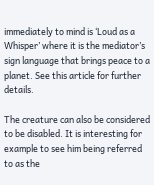immediately to mind is ‘Loud as a Whisper’ where it is the mediator’s sign language that brings peace to a planet. See this article for further details.

The creature can also be considered to be disabled. It is interesting for example to see him being referred to as the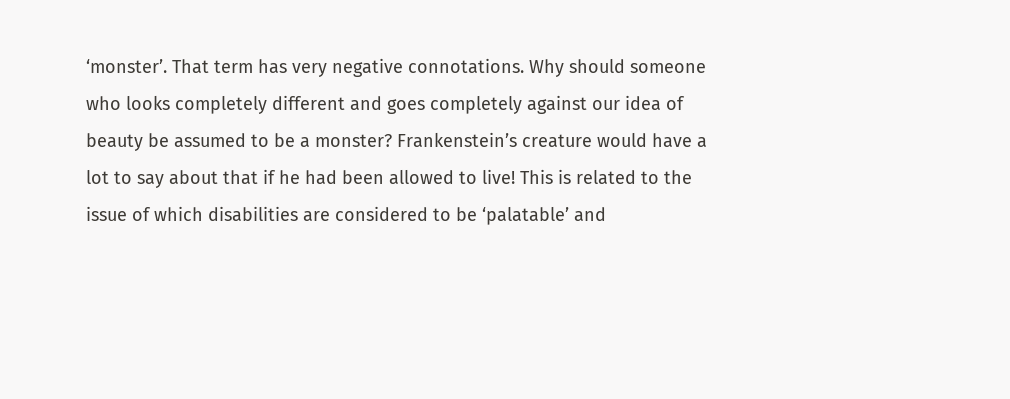‘monster’. That term has very negative connotations. Why should someone who looks completely different and goes completely against our idea of beauty be assumed to be a monster? Frankenstein’s creature would have a lot to say about that if he had been allowed to live! This is related to the issue of which disabilities are considered to be ‘palatable’ and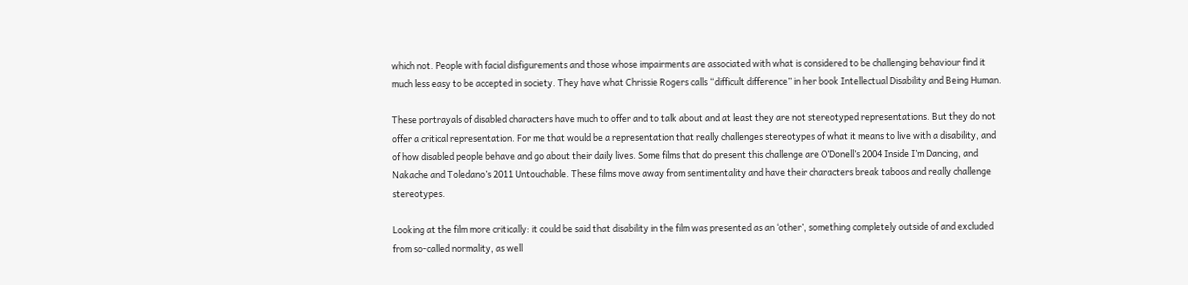which not. People with facial disfigurements and those whose impairments are associated with what is considered to be challenging behaviour find it much less easy to be accepted in society. They have what Chrissie Rogers calls “difficult difference” in her book Intellectual Disability and Being Human.

These portrayals of disabled characters have much to offer and to talk about and at least they are not stereotyped representations. But they do not offer a critical representation. For me that would be a representation that really challenges stereotypes of what it means to live with a disability, and of how disabled people behave and go about their daily lives. Some films that do present this challenge are O’Donell’s 2004 Inside I’m Dancing, and Nakache and Toledano’s 2011 Untouchable. These films move away from sentimentality and have their characters break taboos and really challenge stereotypes.

Looking at the film more critically: it could be said that disability in the film was presented as an ‘other’, something completely outside of and excluded from so-called normality, as well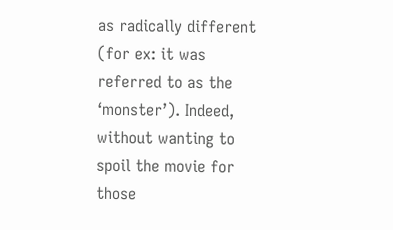as radically different (for ex: it was referred to as the ‘monster’). Indeed, without wanting to spoil the movie for those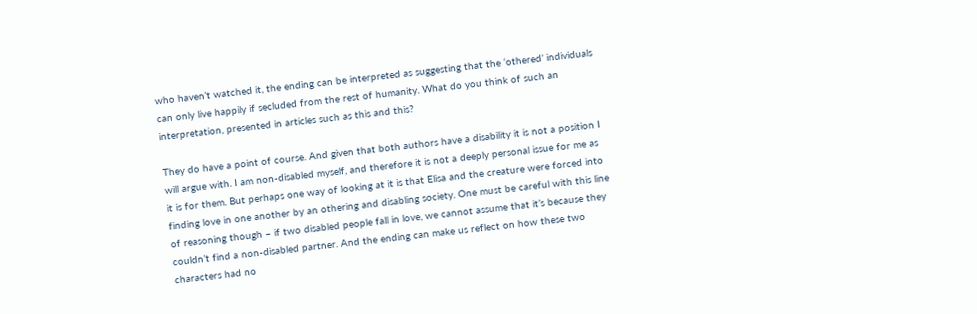who haven’t watched it, the ending can be interpreted as suggesting that the ‘othered’ individuals can only live happily if secluded from the rest of humanity. What do you think of such an interpretation, presented in articles such as this and this?

They do have a point of course. And given that both authors have a disability it is not a position I will argue with. I am non-disabled myself, and therefore it is not a deeply personal issue for me as it is for them. But perhaps one way of looking at it is that Elisa and the creature were forced into finding love in one another by an othering and disabling society. One must be careful with this line of reasoning though – if two disabled people fall in love, we cannot assume that it’s because they couldn’t find a non-disabled partner. And the ending can make us reflect on how these two characters had no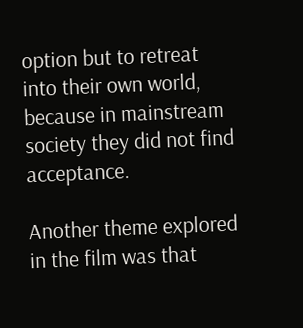option but to retreat into their own world, because in mainstream society they did not find acceptance.

Another theme explored in the film was that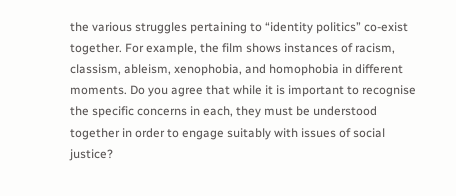the various struggles pertaining to “identity politics” co-exist together. For example, the film shows instances of racism, classism, ableism, xenophobia, and homophobia in different moments. Do you agree that while it is important to recognise the specific concerns in each, they must be understood together in order to engage suitably with issues of social justice?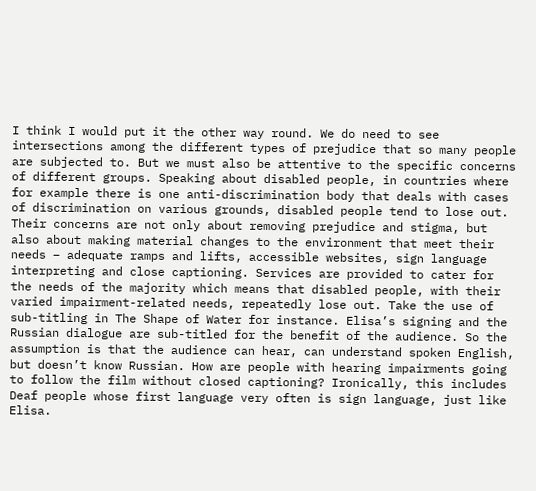I think I would put it the other way round. We do need to see intersections among the different types of prejudice that so many people are subjected to. But we must also be attentive to the specific concerns of different groups. Speaking about disabled people, in countries where for example there is one anti-discrimination body that deals with cases of discrimination on various grounds, disabled people tend to lose out. Their concerns are not only about removing prejudice and stigma, but also about making material changes to the environment that meet their needs – adequate ramps and lifts, accessible websites, sign language interpreting and close captioning. Services are provided to cater for the needs of the majority which means that disabled people, with their varied impairment-related needs, repeatedly lose out. Take the use of sub-titling in The Shape of Water for instance. Elisa’s signing and the Russian dialogue are sub-titled for the benefit of the audience. So the assumption is that the audience can hear, can understand spoken English, but doesn’t know Russian. How are people with hearing impairments going to follow the film without closed captioning? Ironically, this includes Deaf people whose first language very often is sign language, just like Elisa.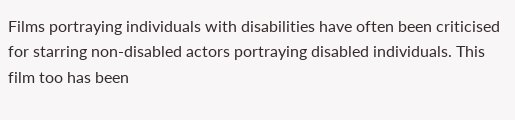Films portraying individuals with disabilities have often been criticised for starring non-disabled actors portraying disabled individuals. This film too has been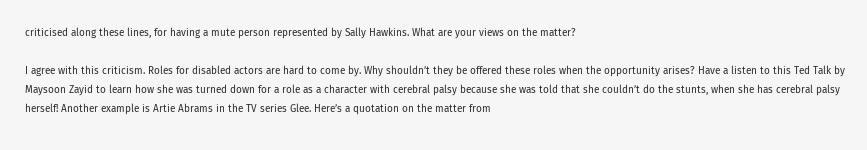criticised along these lines, for having a mute person represented by Sally Hawkins. What are your views on the matter?

I agree with this criticism. Roles for disabled actors are hard to come by. Why shouldn’t they be offered these roles when the opportunity arises? Have a listen to this Ted Talk by Maysoon Zayid to learn how she was turned down for a role as a character with cerebral palsy because she was told that she couldn’t do the stunts, when she has cerebral palsy herself! Another example is Artie Abrams in the TV series Glee. Here’s a quotation on the matter from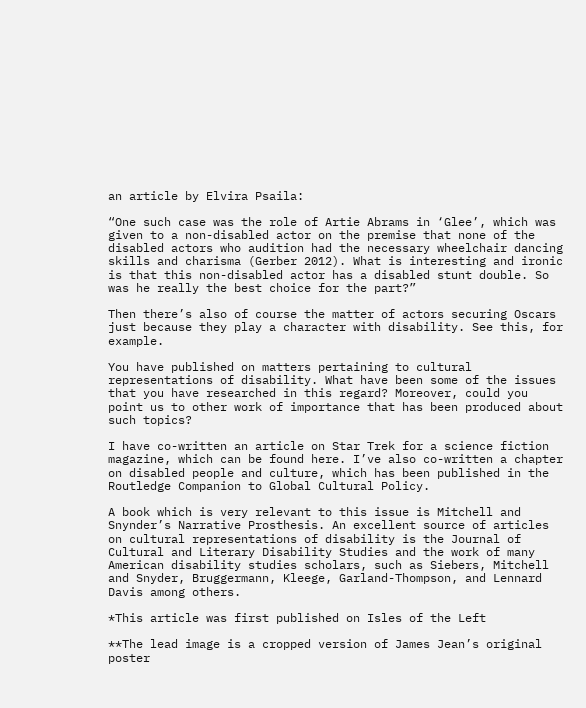an article by Elvira Psaila:

“One such case was the role of Artie Abrams in ‘Glee’, which was given to a non-disabled actor on the premise that none of the disabled actors who audition had the necessary wheelchair dancing skills and charisma (Gerber 2012). What is interesting and ironic is that this non-disabled actor has a disabled stunt double. So was he really the best choice for the part?”

Then there’s also of course the matter of actors securing Oscars just because they play a character with disability. See this, for example.

You have published on matters pertaining to cultural representations of disability. What have been some of the issues that you have researched in this regard? Moreover, could you point us to other work of importance that has been produced about such topics?

I have co-written an article on Star Trek for a science fiction magazine, which can be found here. I’ve also co-written a chapter on disabled people and culture, which has been published in the Routledge Companion to Global Cultural Policy.

A book which is very relevant to this issue is Mitchell and Snynder’s Narrative Prosthesis. An excellent source of articles on cultural representations of disability is the Journal of Cultural and Literary Disability Studies and the work of many American disability studies scholars, such as Siebers, Mitchell and Snyder, Bruggermann, Kleege, Garland-Thompson, and Lennard Davis among others.

*This article was first published on Isles of the Left

**The lead image is a cropped version of James Jean’s original poster